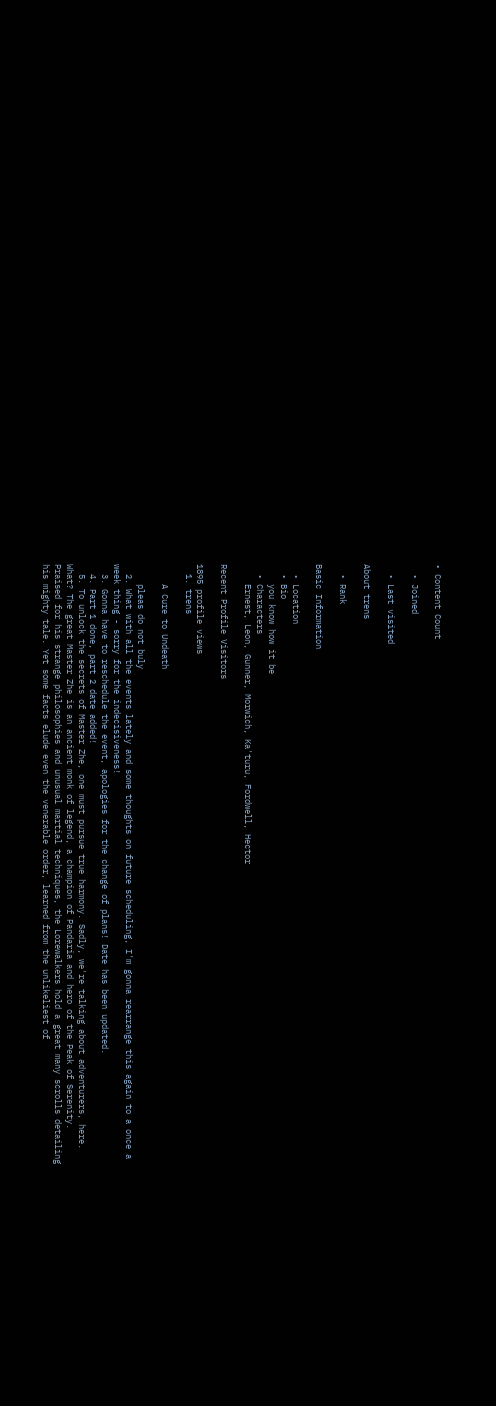• Content Count

  • Joined

  • Last visited

About trens

  • Rank

Basic Information

  • Location
  • Bio
    you know how it be
  • Characters
    Ernest, Leon, Gunner, Morwich, Ka'turu, Fordwell, Hector

Recent Profile Visitors

1895 profile views
  1. trens

    A Cure to Undeath

    pleas do not buly
  2. What with all the events lately and some thoughts on future scheduling, I'm gonna rearrange this again to a once a week thing - sorry for the indecisiveness!
  3. Gonna have to reschedule the event, apologies for the change of plans! Date has been updated.
  4. Part 1 done, part 2 date added!
  5. To unlock the secrets of Master Zhe, one must pursue true harmony. Sadly, we're talking about adventurers, here. What? The great Master Zhe is an ancient monk of legend, a champion of Pandaria and hero of the Peak of Serenity. Praised for his strange philosophies and unusual martial techniques, the Lorewalkers hold a great many scrolls detailing his mighty tale. Yet some facts elude even the venerable order, learned from the unlikeliest of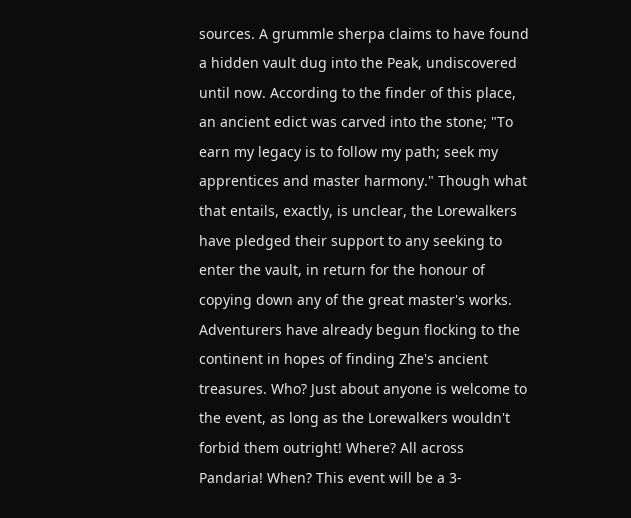sources. A grummle sherpa claims to have found a hidden vault dug into the Peak, undiscovered until now. According to the finder of this place, an ancient edict was carved into the stone; "To earn my legacy is to follow my path; seek my apprentices and master harmony." Though what that entails, exactly, is unclear, the Lorewalkers have pledged their support to any seeking to enter the vault, in return for the honour of copying down any of the great master's works. Adventurers have already begun flocking to the continent in hopes of finding Zhe's ancient treasures. Who? Just about anyone is welcome to the event, as long as the Lorewalkers wouldn't forbid them outright! Where? All across Pandaria! When? This event will be a 3-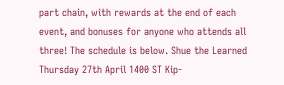part chain, with rewards at the end of each event, and bonuses for anyone who attends all three! The schedule is below. Shue the Learned Thursday 27th April 1400 ST Kip-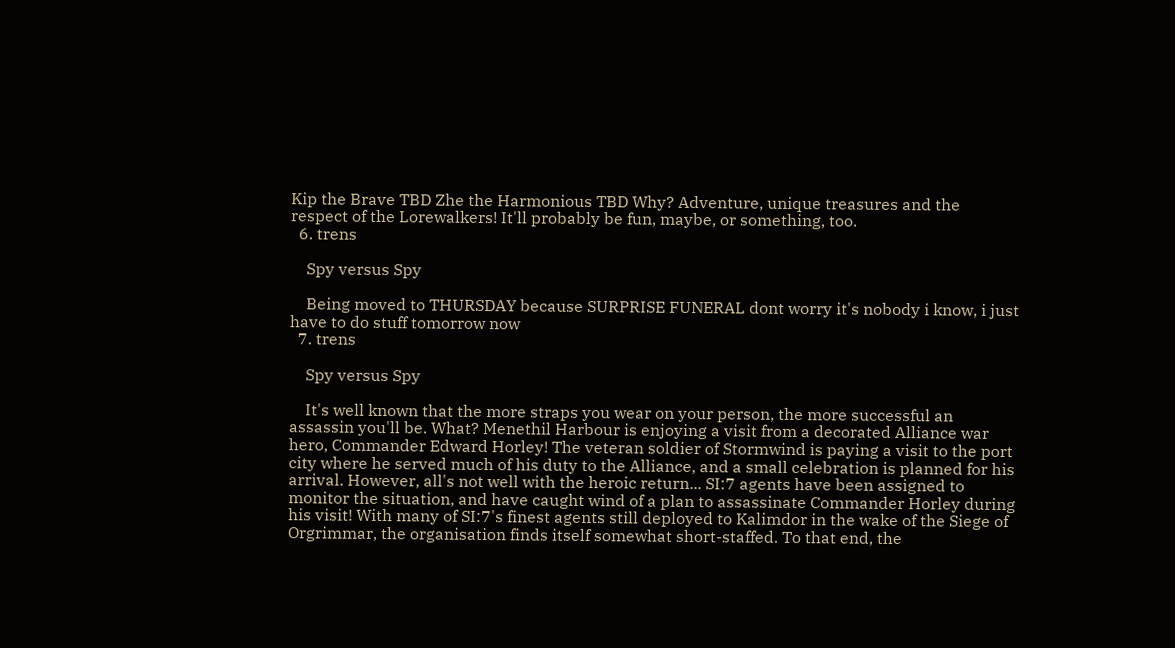Kip the Brave TBD Zhe the Harmonious TBD Why? Adventure, unique treasures and the respect of the Lorewalkers! It'll probably be fun, maybe, or something, too.
  6. trens

    Spy versus Spy

    Being moved to THURSDAY because SURPRISE FUNERAL dont worry it's nobody i know, i just have to do stuff tomorrow now
  7. trens

    Spy versus Spy

    It's well known that the more straps you wear on your person, the more successful an assassin you'll be. What? Menethil Harbour is enjoying a visit from a decorated Alliance war hero, Commander Edward Horley! The veteran soldier of Stormwind is paying a visit to the port city where he served much of his duty to the Alliance, and a small celebration is planned for his arrival. However, all's not well with the heroic return... SI:7 agents have been assigned to monitor the situation, and have caught wind of a plan to assassinate Commander Horley during his visit! With many of SI:7's finest agents still deployed to Kalimdor in the wake of the Siege of Orgrimmar, the organisation finds itself somewhat short-staffed. To that end, the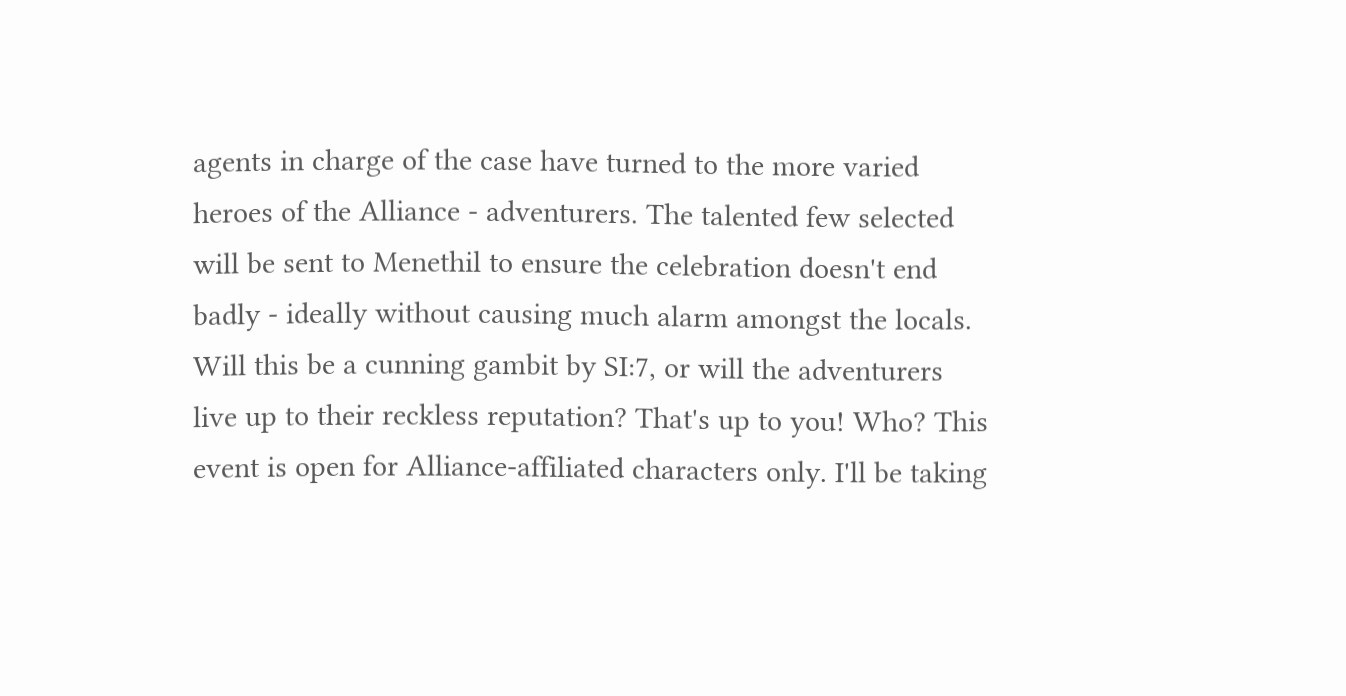agents in charge of the case have turned to the more varied heroes of the Alliance - adventurers. The talented few selected will be sent to Menethil to ensure the celebration doesn't end badly - ideally without causing much alarm amongst the locals. Will this be a cunning gambit by SI:7, or will the adventurers live up to their reckless reputation? That's up to you! Who? This event is open for Alliance-affiliated characters only. I'll be taking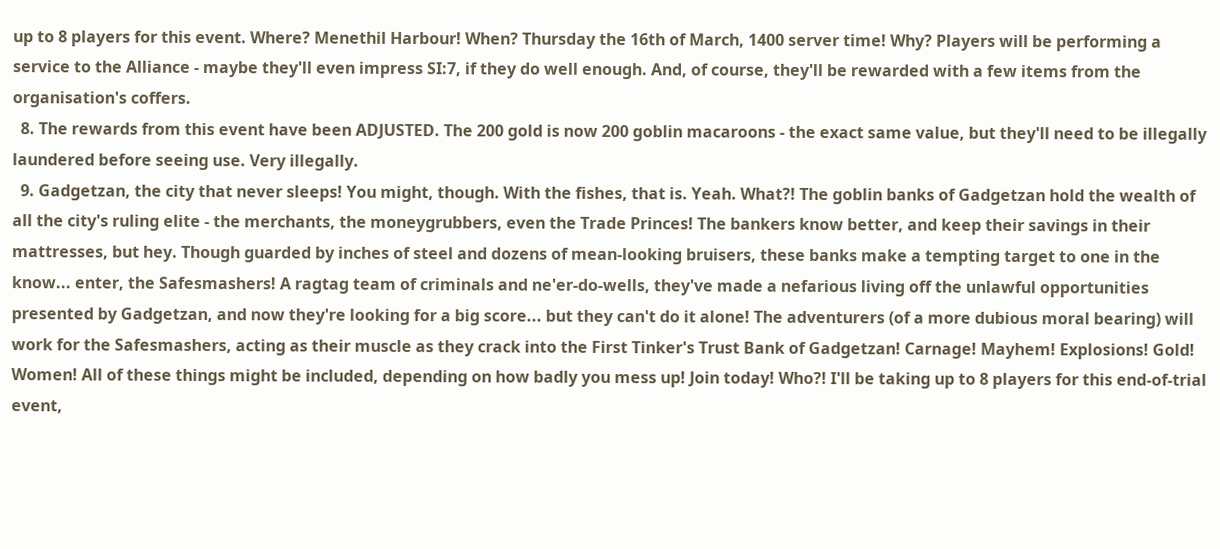up to 8 players for this event. Where? Menethil Harbour! When? Thursday the 16th of March, 1400 server time! Why? Players will be performing a service to the Alliance - maybe they'll even impress SI:7, if they do well enough. And, of course, they'll be rewarded with a few items from the organisation's coffers.
  8. The rewards from this event have been ADJUSTED. The 200 gold is now 200 goblin macaroons - the exact same value, but they'll need to be illegally laundered before seeing use. Very illegally.
  9. Gadgetzan, the city that never sleeps! You might, though. With the fishes, that is. Yeah. What?! The goblin banks of Gadgetzan hold the wealth of all the city's ruling elite - the merchants, the moneygrubbers, even the Trade Princes! The bankers know better, and keep their savings in their mattresses, but hey. Though guarded by inches of steel and dozens of mean-looking bruisers, these banks make a tempting target to one in the know... enter, the Safesmashers! A ragtag team of criminals and ne'er-do-wells, they've made a nefarious living off the unlawful opportunities presented by Gadgetzan, and now they're looking for a big score... but they can't do it alone! The adventurers (of a more dubious moral bearing) will work for the Safesmashers, acting as their muscle as they crack into the First Tinker's Trust Bank of Gadgetzan! Carnage! Mayhem! Explosions! Gold! Women! All of these things might be included, depending on how badly you mess up! Join today! Who?! I'll be taking up to 8 players for this end-of-trial event,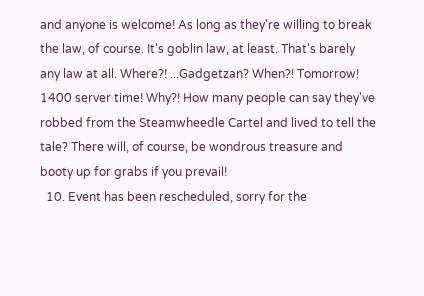and anyone is welcome! As long as they're willing to break the law, of course. It's goblin law, at least. That's barely any law at all. Where?! ...Gadgetzan? When?! Tomorrow! 1400 server time! Why?! How many people can say they've robbed from the Steamwheedle Cartel and lived to tell the tale? There will, of course, be wondrous treasure and booty up for grabs if you prevail!
  10. Event has been rescheduled, sorry for the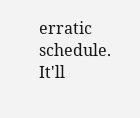erratic schedule. It'll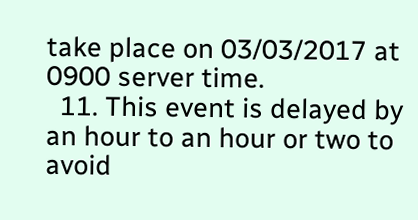take place on 03/03/2017 at 0900 server time.
  11. This event is delayed by an hour to an hour or two to avoid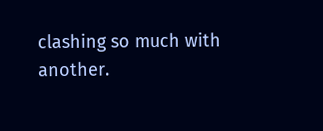clashing so much with another.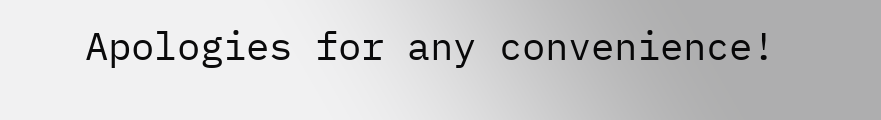Apologies for any convenience!